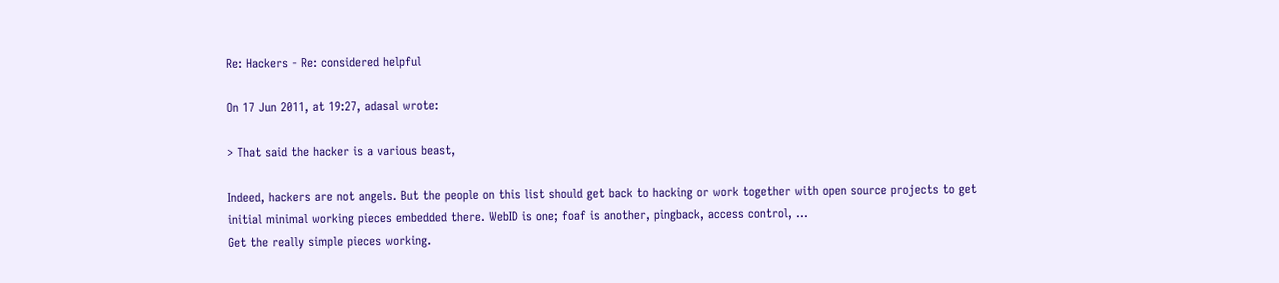Re: Hackers - Re: considered helpful

On 17 Jun 2011, at 19:27, adasal wrote:

> That said the hacker is a various beast,

Indeed, hackers are not angels. But the people on this list should get back to hacking or work together with open source projects to get initial minimal working pieces embedded there. WebID is one; foaf is another, pingback, access control, ...
Get the really simple pieces working.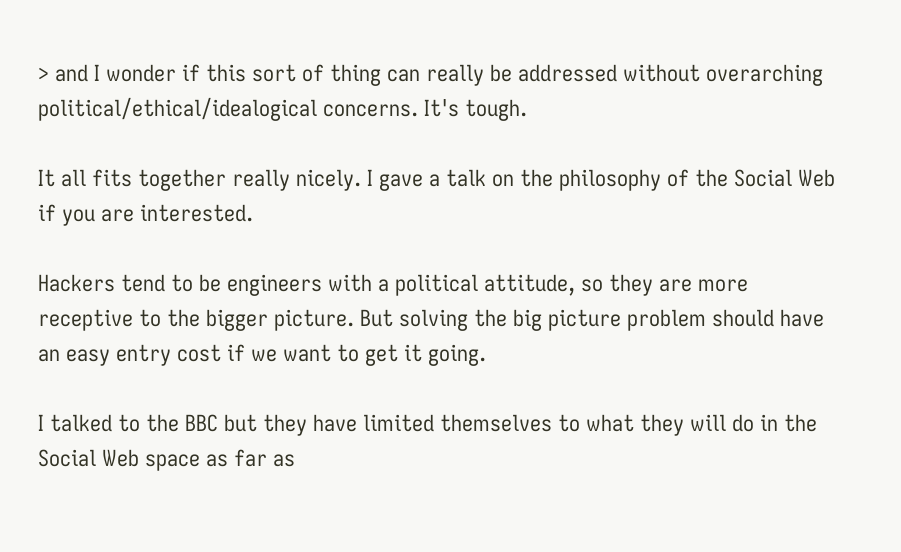> and I wonder if this sort of thing can really be addressed without overarching political/ethical/idealogical concerns. It's tough.

It all fits together really nicely. I gave a talk on the philosophy of the Social Web if you are interested.

Hackers tend to be engineers with a political attitude, so they are more receptive to the bigger picture. But solving the big picture problem should have an easy entry cost if we want to get it going.

I talked to the BBC but they have limited themselves to what they will do in the Social Web space as far as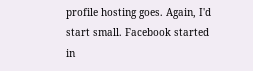profile hosting goes. Again, I'd start small. Facebook started in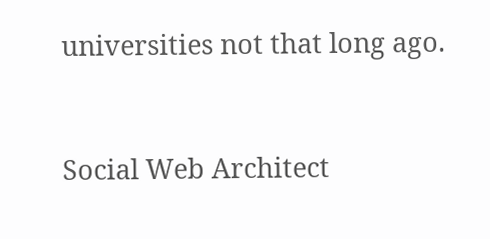universities not that long ago.


Social Web Architect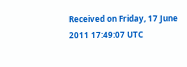Received on Friday, 17 June 2011 17:49:07 UTC